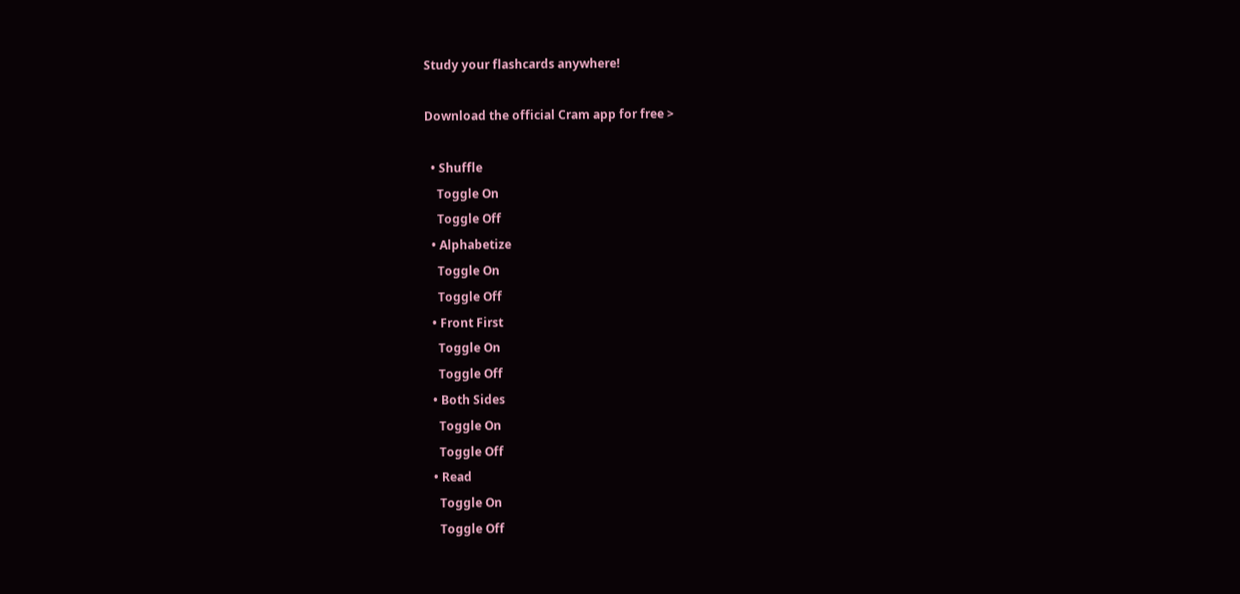Study your flashcards anywhere!

Download the official Cram app for free >

  • Shuffle
    Toggle On
    Toggle Off
  • Alphabetize
    Toggle On
    Toggle Off
  • Front First
    Toggle On
    Toggle Off
  • Both Sides
    Toggle On
    Toggle Off
  • Read
    Toggle On
    Toggle Off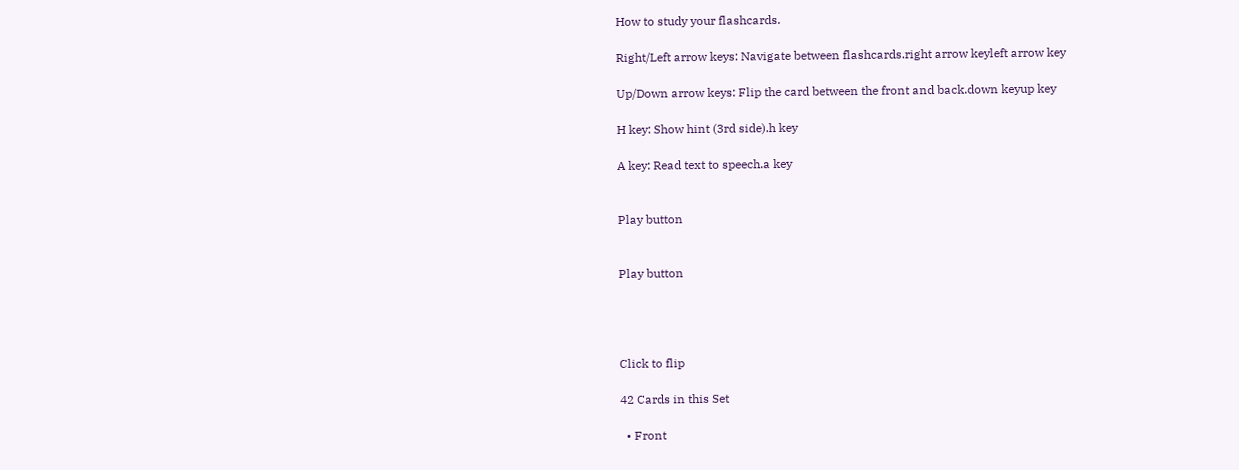How to study your flashcards.

Right/Left arrow keys: Navigate between flashcards.right arrow keyleft arrow key

Up/Down arrow keys: Flip the card between the front and back.down keyup key

H key: Show hint (3rd side).h key

A key: Read text to speech.a key


Play button


Play button




Click to flip

42 Cards in this Set

  • Front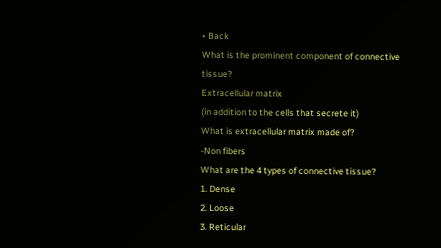• Back
What is the prominent component of connective tissue?
Extracellular matrix
(in addition to the cells that secrete it)
What is extracellular matrix made of?
-Non fibers
What are the 4 types of connective tissue?
1. Dense
2. Loose
3. Reticular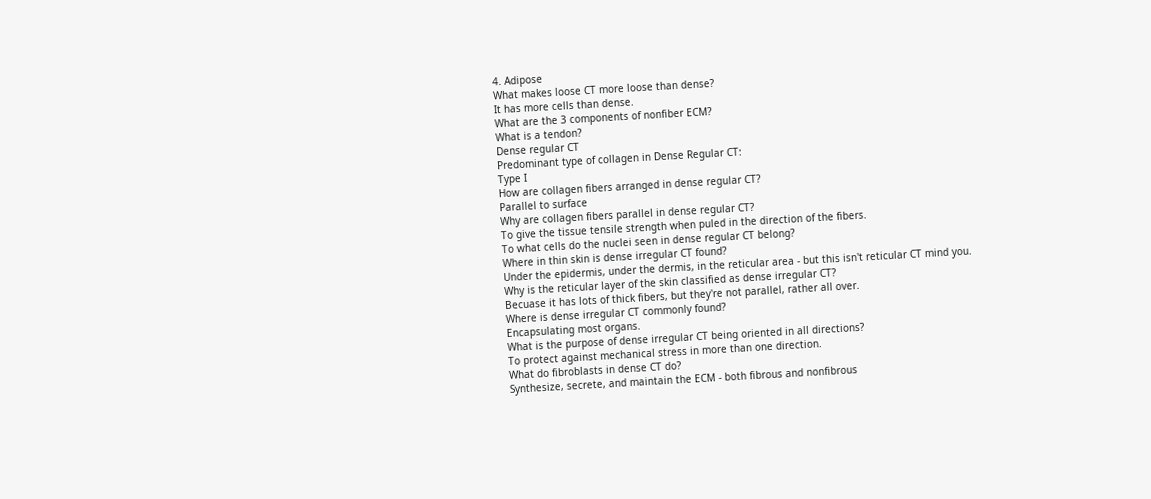4. Adipose
What makes loose CT more loose than dense?
It has more cells than dense.
What are the 3 components of nonfiber ECM?
What is a tendon?
Dense regular CT
Predominant type of collagen in Dense Regular CT:
Type I
How are collagen fibers arranged in dense regular CT?
Parallel to surface
Why are collagen fibers parallel in dense regular CT?
To give the tissue tensile strength when puled in the direction of the fibers.
To what cells do the nuclei seen in dense regular CT belong?
Where in thin skin is dense irregular CT found?
Under the epidermis, under the dermis, in the reticular area - but this isn't reticular CT mind you.
Why is the reticular layer of the skin classified as dense irregular CT?
Becuase it has lots of thick fibers, but they're not parallel, rather all over.
Where is dense irregular CT commonly found?
Encapsulating most organs.
What is the purpose of dense irregular CT being oriented in all directions?
To protect against mechanical stress in more than one direction.
What do fibroblasts in dense CT do?
Synthesize, secrete, and maintain the ECM - both fibrous and nonfibrous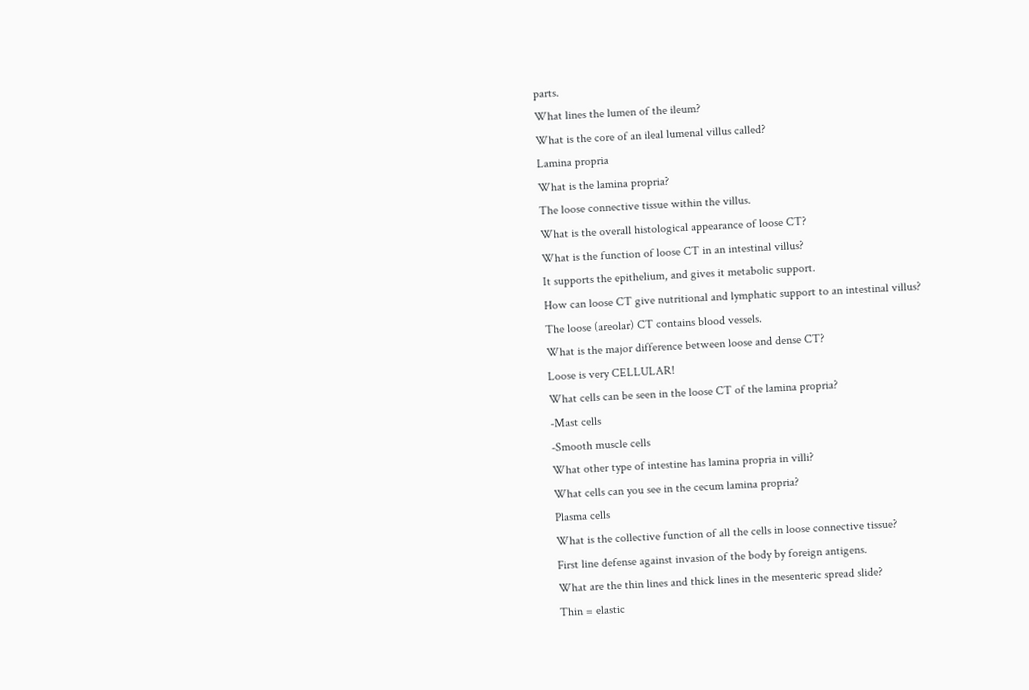parts.
What lines the lumen of the ileum?
What is the core of an ileal lumenal villus called?
Lamina propria
What is the lamina propria?
The loose connective tissue within the villus.
What is the overall histological appearance of loose CT?
What is the function of loose CT in an intestinal villus?
It supports the epithelium, and gives it metabolic support.
How can loose CT give nutritional and lymphatic support to an intestinal villus?
The loose (areolar) CT contains blood vessels.
What is the major difference between loose and dense CT?
Loose is very CELLULAR!
What cells can be seen in the loose CT of the lamina propria?
-Mast cells
-Smooth muscle cells
What other type of intestine has lamina propria in villi?
What cells can you see in the cecum lamina propria?
Plasma cells
What is the collective function of all the cells in loose connective tissue?
First line defense against invasion of the body by foreign antigens.
What are the thin lines and thick lines in the mesenteric spread slide?
Thin = elastic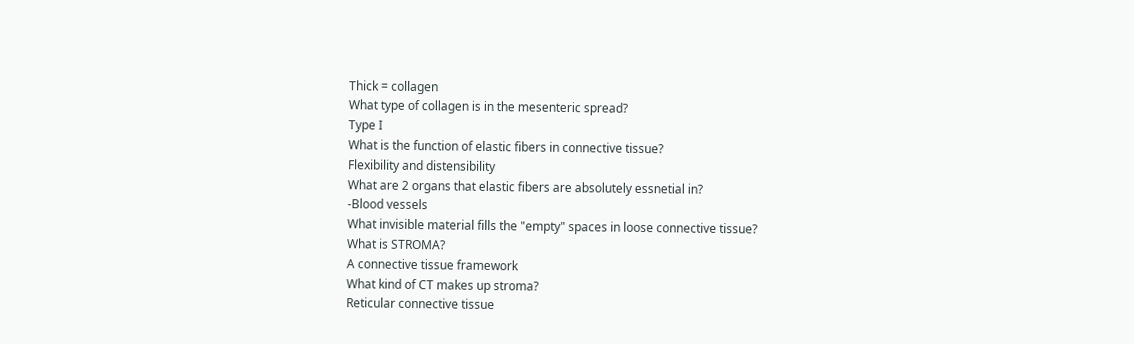Thick = collagen
What type of collagen is in the mesenteric spread?
Type I
What is the function of elastic fibers in connective tissue?
Flexibility and distensibility
What are 2 organs that elastic fibers are absolutely essnetial in?
-Blood vessels
What invisible material fills the "empty" spaces in loose connective tissue?
What is STROMA?
A connective tissue framework
What kind of CT makes up stroma?
Reticular connective tissue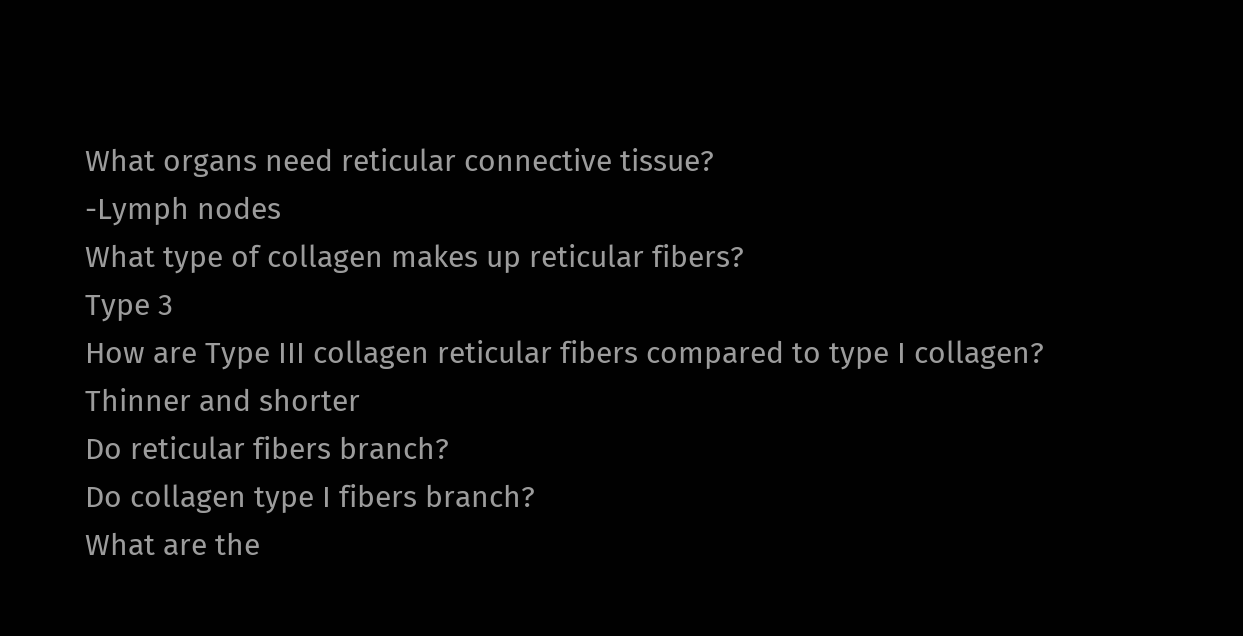What organs need reticular connective tissue?
-Lymph nodes
What type of collagen makes up reticular fibers?
Type 3
How are Type III collagen reticular fibers compared to type I collagen?
Thinner and shorter
Do reticular fibers branch?
Do collagen type I fibers branch?
What are the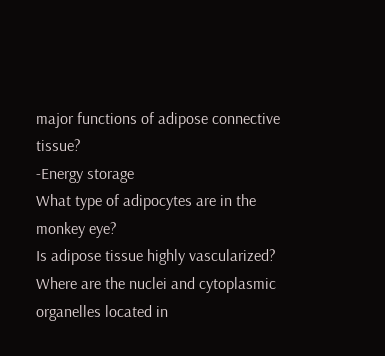major functions of adipose connective tissue?
-Energy storage
What type of adipocytes are in the monkey eye?
Is adipose tissue highly vascularized?
Where are the nuclei and cytoplasmic organelles located in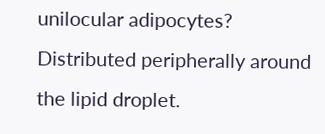unilocular adipocytes?
Distributed peripherally around the lipid droplet.